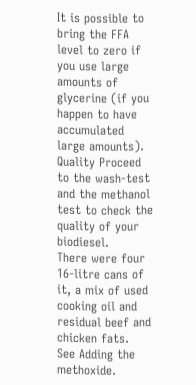It is possible to bring the FFA level to zero if you use large amounts of glycerine (if you happen to have accumulated large amounts).
Quality Proceed to the wash-test and the methanol test to check the quality of your biodiesel.
There were four 16-litre cans of it, a mix of used cooking oil and residual beef and chicken fats.
See Adding the methoxide.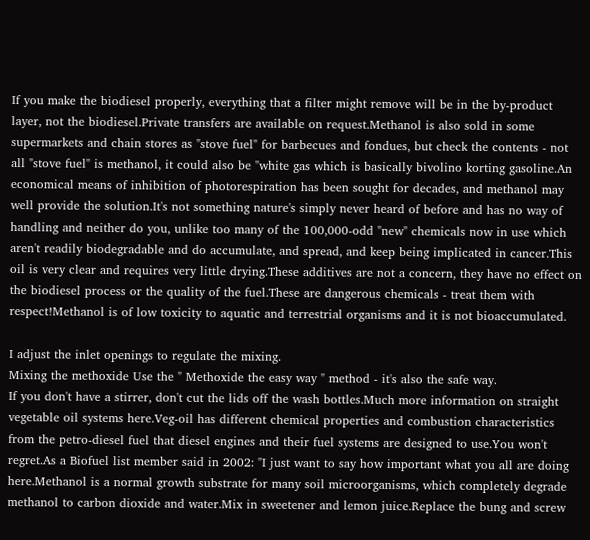If you make the biodiesel properly, everything that a filter might remove will be in the by-product layer, not the biodiesel.Private transfers are available on request.Methanol is also sold in some supermarkets and chain stores as "stove fuel" for barbecues and fondues, but check the contents - not all "stove fuel" is methanol, it could also be "white gas which is basically bivolino korting gasoline.An economical means of inhibition of photorespiration has been sought for decades, and methanol may well provide the solution.It's not something nature's simply never heard of before and has no way of handling and neither do you, unlike too many of the 100,000-odd "new" chemicals now in use which aren't readily biodegradable and do accumulate, and spread, and keep being implicated in cancer.This oil is very clear and requires very little drying.These additives are not a concern, they have no effect on the biodiesel process or the quality of the fuel.These are dangerous chemicals - treat them with respect!Methanol is of low toxicity to aquatic and terrestrial organisms and it is not bioaccumulated.

I adjust the inlet openings to regulate the mixing.
Mixing the methoxide Use the " Methoxide the easy way " method - it's also the safe way.
If you don't have a stirrer, don't cut the lids off the wash bottles.Much more information on straight vegetable oil systems here.Veg-oil has different chemical properties and combustion characteristics from the petro-diesel fuel that diesel engines and their fuel systems are designed to use.You won't regret.As a Biofuel list member said in 2002: "I just want to say how important what you all are doing here.Methanol is a normal growth substrate for many soil microorganisms, which completely degrade methanol to carbon dioxide and water.Mix in sweetener and lemon juice.Replace the bung and screw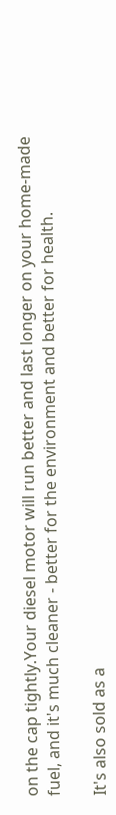on the cap tightly.Your diesel motor will run better and last longer on your home-made fuel, and it's much cleaner - better for the environment and better for health.

It's also sold as a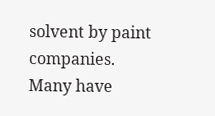solvent by paint companies.
Many have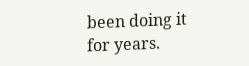been doing it for years.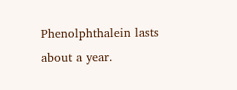Phenolphthalein lasts about a year.